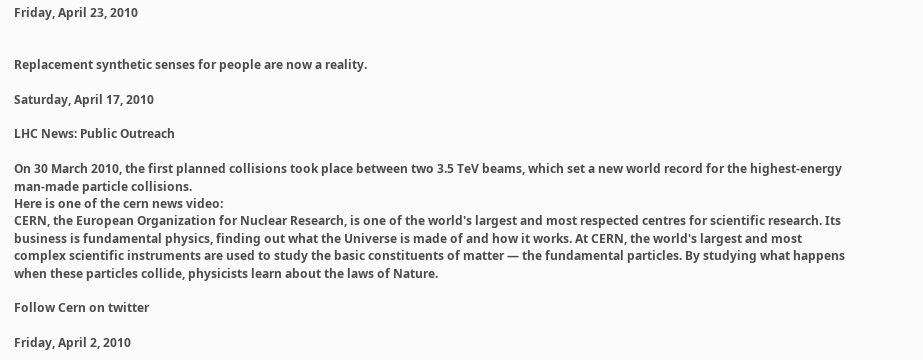Friday, April 23, 2010


Replacement synthetic senses for people are now a reality.

Saturday, April 17, 2010

LHC News: Public Outreach

On 30 March 2010, the first planned collisions took place between two 3.5 TeV beams, which set a new world record for the highest-energy man-made particle collisions.
Here is one of the cern news video:
CERN, the European Organization for Nuclear Research, is one of the world's largest and most respected centres for scientific research. Its business is fundamental physics, finding out what the Universe is made of and how it works. At CERN, the world's largest and most complex scientific instruments are used to study the basic constituents of matter — the fundamental particles. By studying what happens when these particles collide, physicists learn about the laws of Nature.

Follow Cern on twitter

Friday, April 2, 2010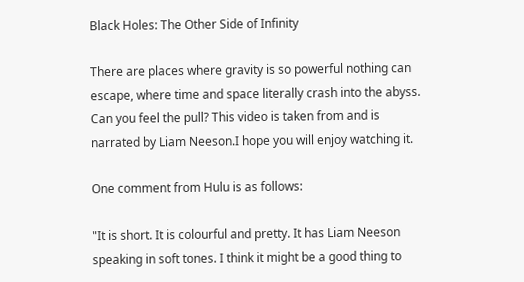Black Holes: The Other Side of Infinity

There are places where gravity is so powerful nothing can escape, where time and space literally crash into the abyss. Can you feel the pull? This video is taken from and is narrated by Liam Neeson.I hope you will enjoy watching it.

One comment from Hulu is as follows:

"It is short. It is colourful and pretty. It has Liam Neeson speaking in soft tones. I think it might be a good thing to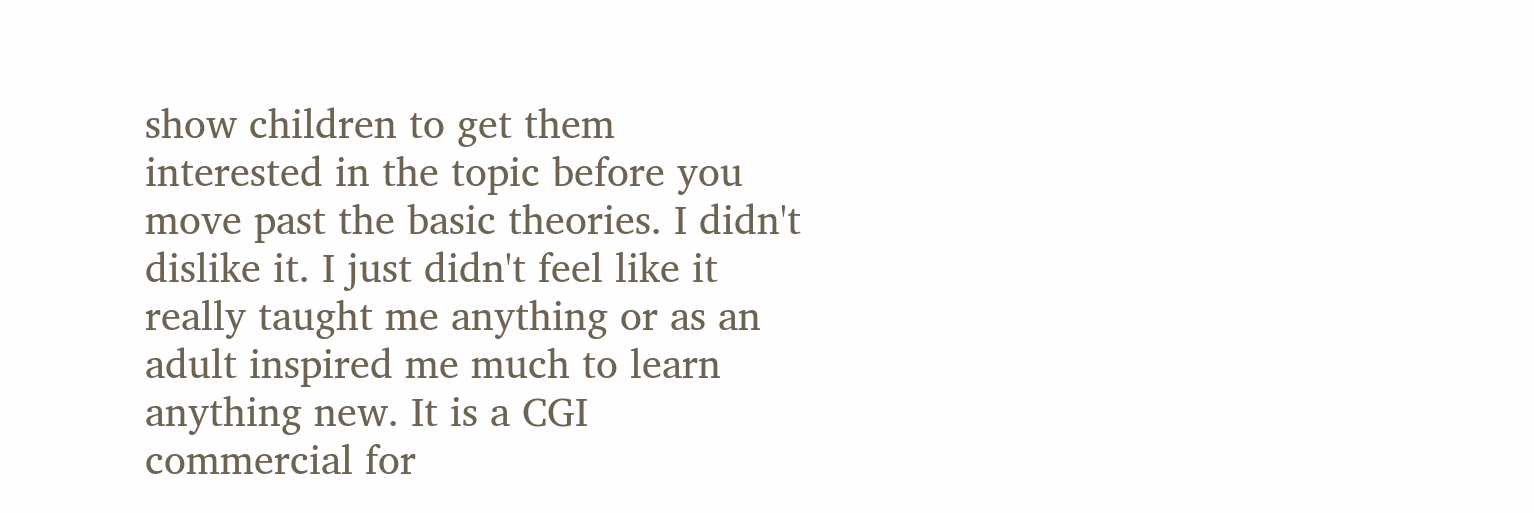show children to get them interested in the topic before you move past the basic theories. I didn't dislike it. I just didn't feel like it really taught me anything or as an adult inspired me much to learn anything new. It is a CGI commercial for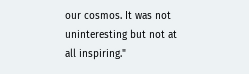our cosmos. It was not uninteresting but not at all inspiring."